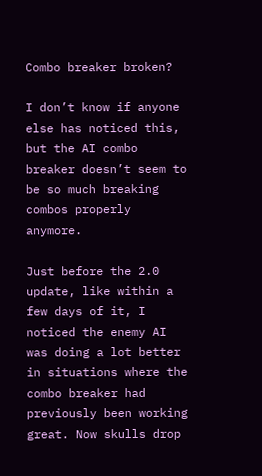Combo breaker broken?

I don’t know if anyone else has noticed this, but the AI combo breaker doesn’t seem to be so much breaking combos properly anymore.

Just before the 2.0 update, like within a few days of it, I noticed the enemy AI was doing a lot better in situations where the combo breaker had previously been working great. Now skulls drop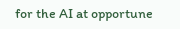for the AI at opportune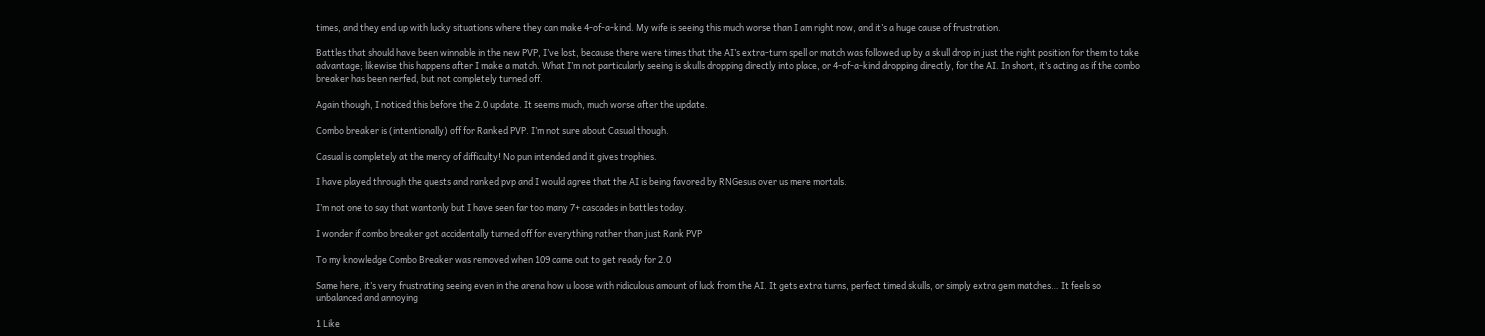times, and they end up with lucky situations where they can make 4-of-a-kind. My wife is seeing this much worse than I am right now, and it’s a huge cause of frustration.

Battles that should have been winnable in the new PVP, I’ve lost, because there were times that the AI’s extra-turn spell or match was followed up by a skull drop in just the right position for them to take advantage; likewise this happens after I make a match. What I’m not particularly seeing is skulls dropping directly into place, or 4-of-a-kind dropping directly, for the AI. In short, it’s acting as if the combo breaker has been nerfed, but not completely turned off.

Again though, I noticed this before the 2.0 update. It seems much, much worse after the update.

Combo breaker is (intentionally) off for Ranked PVP. I’m not sure about Casual though.

Casual is completely at the mercy of difficulty! No pun intended and it gives trophies.

I have played through the quests and ranked pvp and I would agree that the AI is being favored by RNGesus over us mere mortals.

I’m not one to say that wantonly but I have seen far too many 7+ cascades in battles today.

I wonder if combo breaker got accidentally turned off for everything rather than just Rank PVP

To my knowledge Combo Breaker was removed when 109 came out to get ready for 2.0

Same here, it’s very frustrating seeing even in the arena how u loose with ridiculous amount of luck from the AI. It gets extra turns, perfect timed skulls, or simply extra gem matches… It feels so unbalanced and annoying

1 Like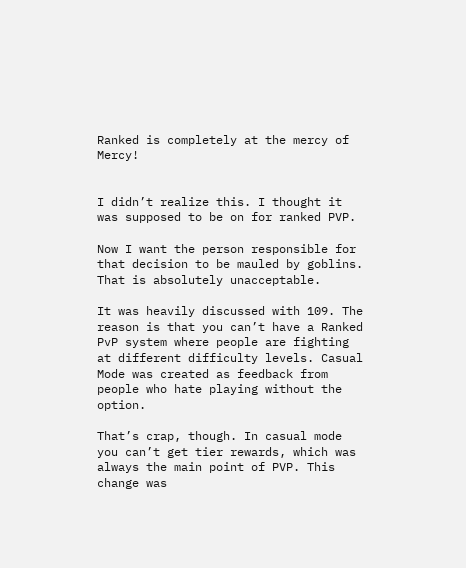Ranked is completely at the mercy of Mercy!


I didn’t realize this. I thought it was supposed to be on for ranked PVP.

Now I want the person responsible for that decision to be mauled by goblins. That is absolutely unacceptable.

It was heavily discussed with 109. The reason is that you can’t have a Ranked PvP system where people are fighting at different difficulty levels. Casual Mode was created as feedback from people who hate playing without the option.

That’s crap, though. In casual mode you can’t get tier rewards, which was always the main point of PVP. This change was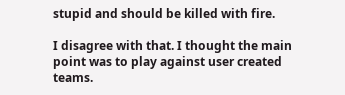stupid and should be killed with fire.

I disagree with that. I thought the main point was to play against user created teams.